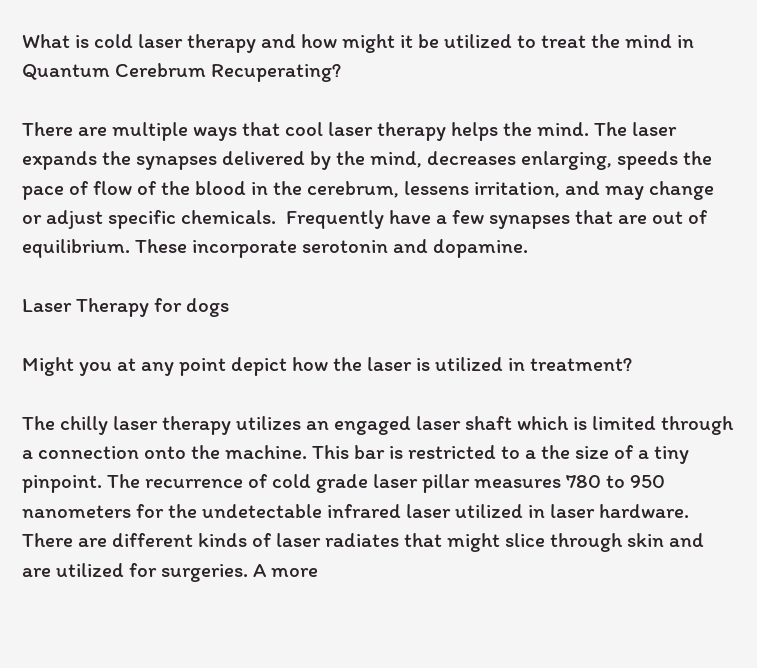What is cold laser therapy and how might it be utilized to treat the mind in Quantum Cerebrum Recuperating?

There are multiple ways that cool laser therapy helps the mind. The laser expands the synapses delivered by the mind, decreases enlarging, speeds the pace of flow of the blood in the cerebrum, lessens irritation, and may change or adjust specific chemicals.  Frequently have a few synapses that are out of equilibrium. These incorporate serotonin and dopamine.

Laser Therapy for dogs

Might you at any point depict how the laser is utilized in treatment?

The chilly laser therapy utilizes an engaged laser shaft which is limited through a connection onto the machine. This bar is restricted to a the size of a tiny pinpoint. The recurrence of cold grade laser pillar measures 780 to 950 nanometers for the undetectable infrared laser utilized in laser hardware. There are different kinds of laser radiates that might slice through skin and are utilized for surgeries. A more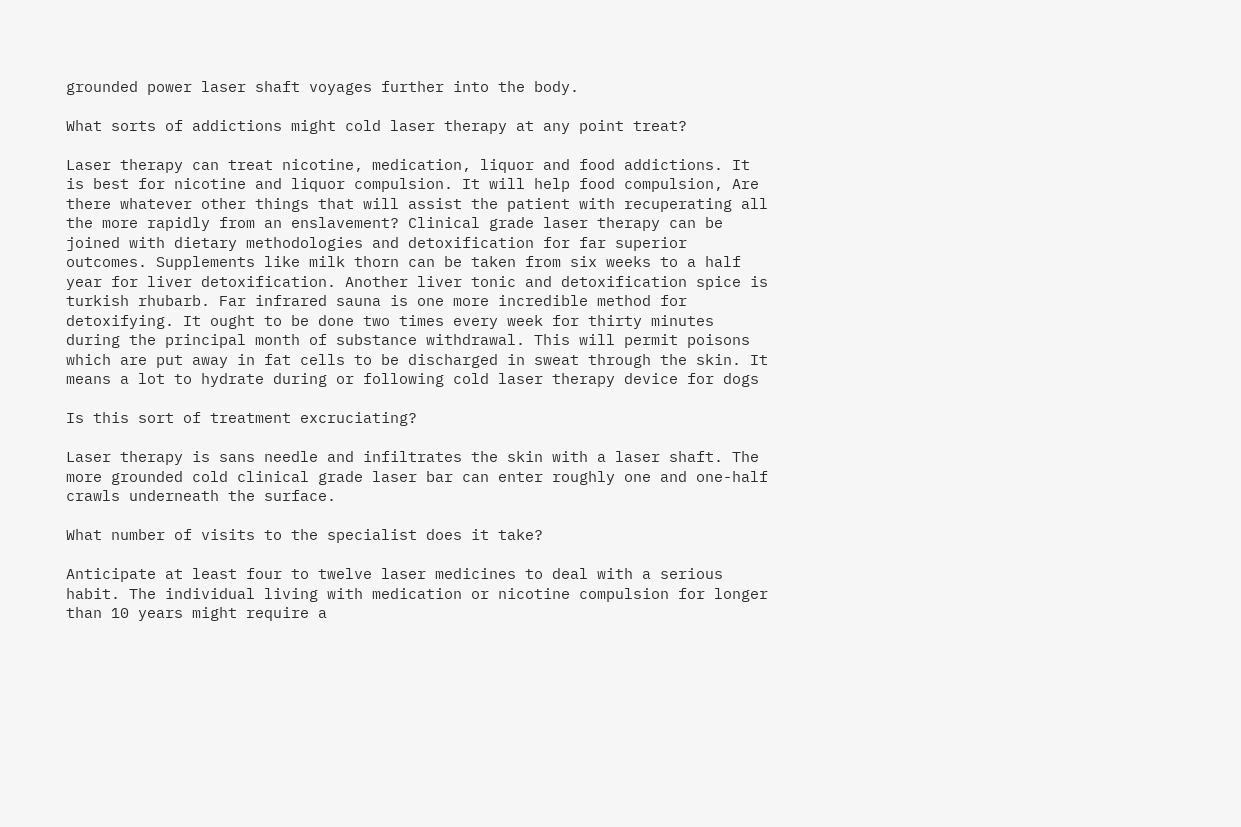grounded power laser shaft voyages further into the body.

What sorts of addictions might cold laser therapy at any point treat?

Laser therapy can treat nicotine, medication, liquor and food addictions. It is best for nicotine and liquor compulsion. It will help food compulsion, Are there whatever other things that will assist the patient with recuperating all the more rapidly from an enslavement? Clinical grade laser therapy can be joined with dietary methodologies and detoxification for far superior outcomes. Supplements like milk thorn can be taken from six weeks to a half year for liver detoxification. Another liver tonic and detoxification spice is turkish rhubarb. Far infrared sauna is one more incredible method for detoxifying. It ought to be done two times every week for thirty minutes during the principal month of substance withdrawal. This will permit poisons which are put away in fat cells to be discharged in sweat through the skin. It means a lot to hydrate during or following cold laser therapy device for dogs

Is this sort of treatment excruciating?

Laser therapy is sans needle and infiltrates the skin with a laser shaft. The more grounded cold clinical grade laser bar can enter roughly one and one-half crawls underneath the surface.

What number of visits to the specialist does it take?

Anticipate at least four to twelve laser medicines to deal with a serious habit. The individual living with medication or nicotine compulsion for longer than 10 years might require a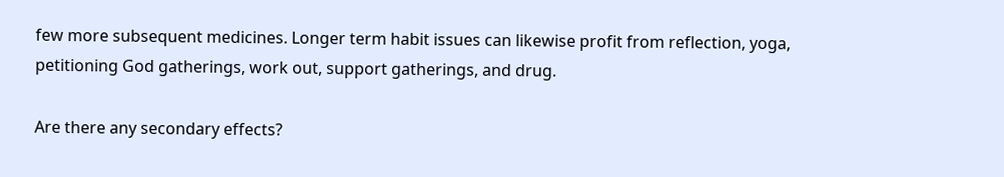few more subsequent medicines. Longer term habit issues can likewise profit from reflection, yoga, petitioning God gatherings, work out, support gatherings, and drug.

Are there any secondary effects?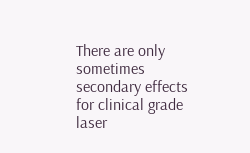There are only sometimes secondary effects for clinical grade laser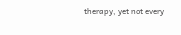therapy, yet not every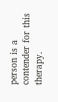person is a contender for this therapy.